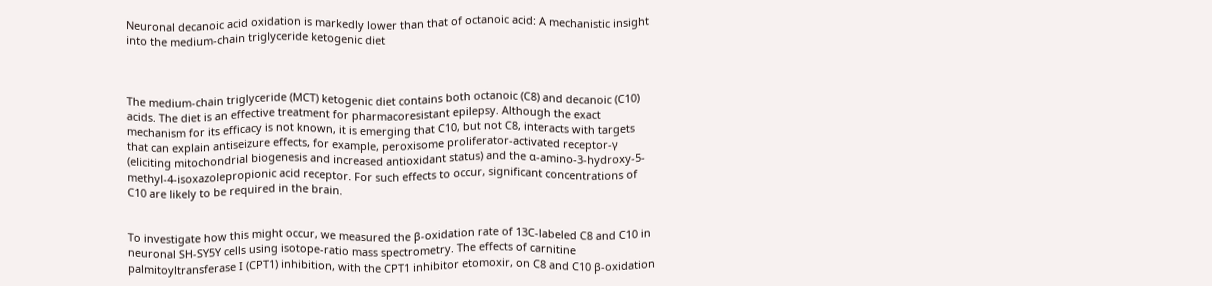Neuronal decanoic acid oxidation is markedly lower than that of octanoic acid: A mechanistic insight into the medium-chain triglyceride ketogenic diet



The medium-chain triglyceride (MCT) ketogenic diet contains both octanoic (C8) and decanoic (C10) acids. The diet is an effective treatment for pharmacoresistant epilepsy. Although the exact mechanism for its efficacy is not known, it is emerging that C10, but not C8, interacts with targets that can explain antiseizure effects, for example, peroxisome proliferator-activated receptor-γ (eliciting mitochondrial biogenesis and increased antioxidant status) and the α-amino-3-hydroxy-5-methyl-4-isoxazolepropionic acid receptor. For such effects to occur, significant concentrations of C10 are likely to be required in the brain.


To investigate how this might occur, we measured the β-oxidation rate of 13C-labeled C8 and C10 in neuronal SH-SY5Y cells using isotope-ratio mass spectrometry. The effects of carnitine palmitoyltransferase I (CPT1) inhibition, with the CPT1 inhibitor etomoxir, on C8 and C10 β-oxidation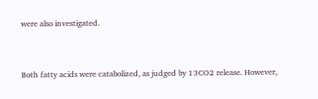were also investigated.


Both fatty acids were catabolized, as judged by 13CO2 release. However,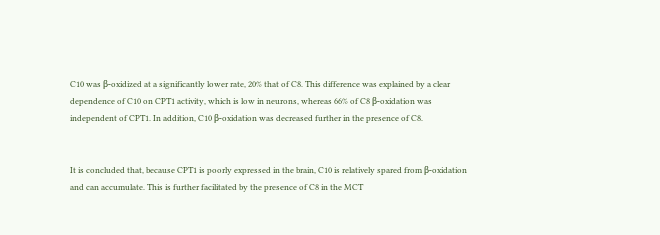C10 was β-oxidized at a significantly lower rate, 20% that of C8. This difference was explained by a clear dependence of C10 on CPT1 activity, which is low in neurons, whereas 66% of C8 β-oxidation was independent of CPT1. In addition, C10 β-oxidation was decreased further in the presence of C8.


It is concluded that, because CPT1 is poorly expressed in the brain, C10 is relatively spared from β-oxidation and can accumulate. This is further facilitated by the presence of C8 in the MCT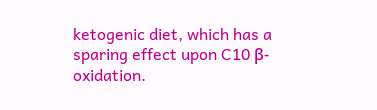ketogenic diet, which has a sparing effect upon C10 β-oxidation.